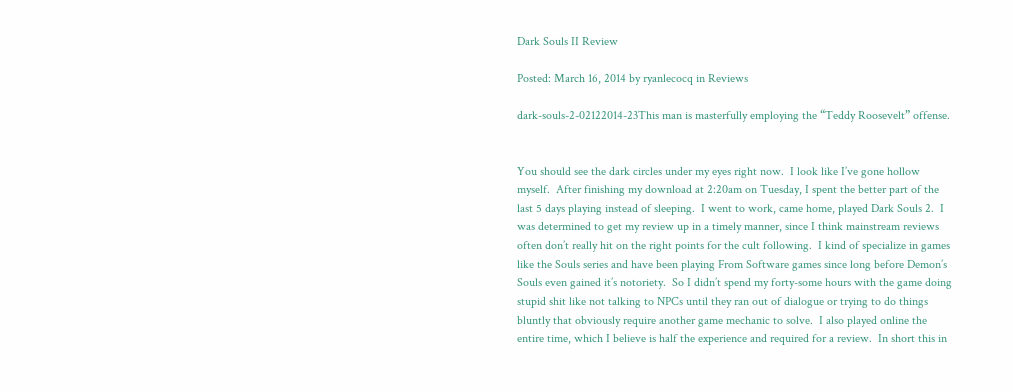Dark Souls II Review

Posted: March 16, 2014 by ryanlecocq in Reviews

dark-souls-2-02122014-23This man is masterfully employing the “Teddy Roosevelt” offense.


You should see the dark circles under my eyes right now.  I look like I’ve gone hollow myself.  After finishing my download at 2:20am on Tuesday, I spent the better part of the last 5 days playing instead of sleeping.  I went to work, came home, played Dark Souls 2.  I was determined to get my review up in a timely manner, since I think mainstream reviews often don’t really hit on the right points for the cult following.  I kind of specialize in games like the Souls series and have been playing From Software games since long before Demon’s Souls even gained it’s notoriety.  So I didn’t spend my forty-some hours with the game doing stupid shit like not talking to NPCs until they ran out of dialogue or trying to do things bluntly that obviously require another game mechanic to solve.  I also played online the entire time, which I believe is half the experience and required for a review.  In short this in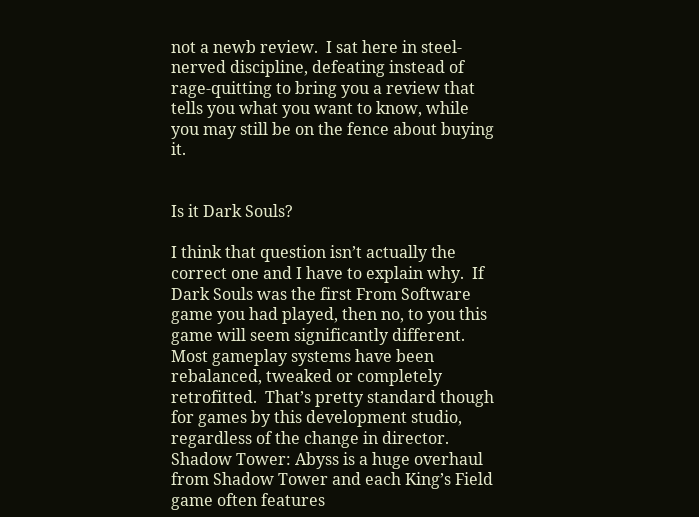not a newb review.  I sat here in steel-nerved discipline, defeating instead of rage-quitting to bring you a review that tells you what you want to know, while you may still be on the fence about buying it.


Is it Dark Souls?

I think that question isn’t actually the correct one and I have to explain why.  If Dark Souls was the first From Software game you had played, then no, to you this game will seem significantly different.  Most gameplay systems have been rebalanced, tweaked or completely retrofitted.  That’s pretty standard though for games by this development studio, regardless of the change in director.  Shadow Tower: Abyss is a huge overhaul from Shadow Tower and each King’s Field game often features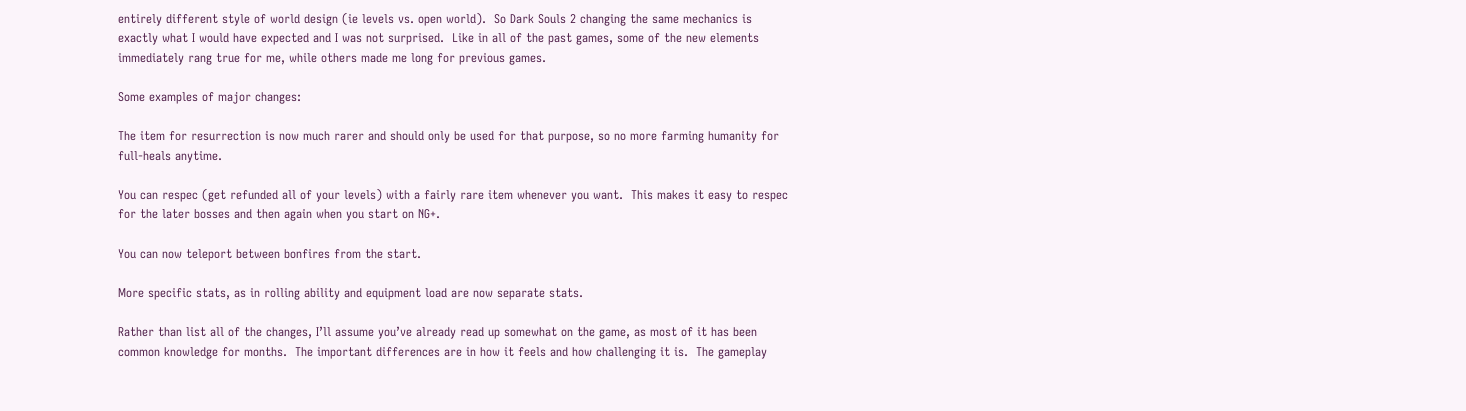entirely different style of world design (ie levels vs. open world).  So Dark Souls 2 changing the same mechanics is exactly what I would have expected and I was not surprised.  Like in all of the past games, some of the new elements immediately rang true for me, while others made me long for previous games.

Some examples of major changes:

The item for resurrection is now much rarer and should only be used for that purpose, so no more farming humanity for full-heals anytime.

You can respec (get refunded all of your levels) with a fairly rare item whenever you want.  This makes it easy to respec for the later bosses and then again when you start on NG+.

You can now teleport between bonfires from the start.

More specific stats, as in rolling ability and equipment load are now separate stats.

Rather than list all of the changes, I’ll assume you’ve already read up somewhat on the game, as most of it has been common knowledge for months.  The important differences are in how it feels and how challenging it is.  The gameplay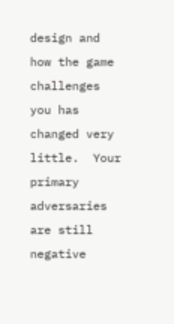design and how the game challenges you has changed very little.  Your primary adversaries are still negative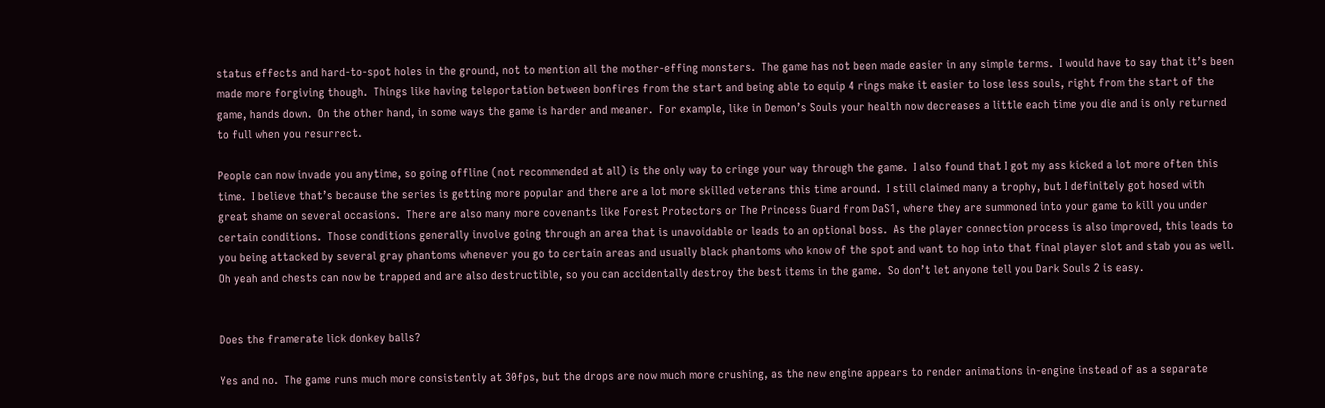status effects and hard-to-spot holes in the ground, not to mention all the mother-effing monsters.  The game has not been made easier in any simple terms.  I would have to say that it’s been made more forgiving though.  Things like having teleportation between bonfires from the start and being able to equip 4 rings make it easier to lose less souls, right from the start of the game, hands down.  On the other hand, in some ways the game is harder and meaner.  For example, like in Demon’s Souls your health now decreases a little each time you die and is only returned to full when you resurrect.

People can now invade you anytime, so going offline (not recommended at all) is the only way to cringe your way through the game.  I also found that I got my ass kicked a lot more often this time.  I believe that’s because the series is getting more popular and there are a lot more skilled veterans this time around.  I still claimed many a trophy, but I definitely got hosed with great shame on several occasions.  There are also many more covenants like Forest Protectors or The Princess Guard from DaS1, where they are summoned into your game to kill you under certain conditions.  Those conditions generally involve going through an area that is unavoidable or leads to an optional boss.  As the player connection process is also improved, this leads to you being attacked by several gray phantoms whenever you go to certain areas and usually black phantoms who know of the spot and want to hop into that final player slot and stab you as well.  Oh yeah and chests can now be trapped and are also destructible, so you can accidentally destroy the best items in the game.  So don’t let anyone tell you Dark Souls 2 is easy.


Does the framerate lick donkey balls?

Yes and no.  The game runs much more consistently at 30fps, but the drops are now much more crushing, as the new engine appears to render animations in-engine instead of as a separate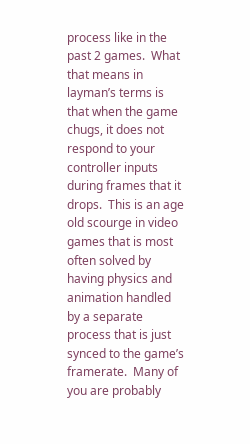process like in the past 2 games.  What that means in layman’s terms is that when the game chugs, it does not respond to your controller inputs during frames that it drops.  This is an age old scourge in video games that is most often solved by having physics and animation handled by a separate process that is just synced to the game’s framerate.  Many of you are probably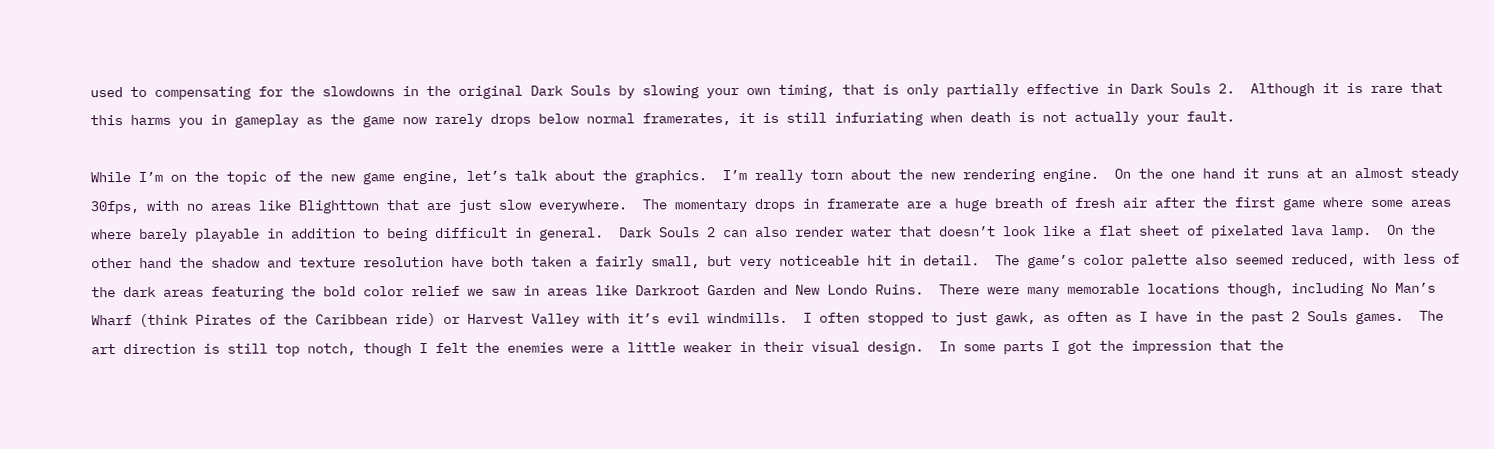used to compensating for the slowdowns in the original Dark Souls by slowing your own timing, that is only partially effective in Dark Souls 2.  Although it is rare that this harms you in gameplay as the game now rarely drops below normal framerates, it is still infuriating when death is not actually your fault.

While I’m on the topic of the new game engine, let’s talk about the graphics.  I’m really torn about the new rendering engine.  On the one hand it runs at an almost steady 30fps, with no areas like Blighttown that are just slow everywhere.  The momentary drops in framerate are a huge breath of fresh air after the first game where some areas where barely playable in addition to being difficult in general.  Dark Souls 2 can also render water that doesn’t look like a flat sheet of pixelated lava lamp.  On the other hand the shadow and texture resolution have both taken a fairly small, but very noticeable hit in detail.  The game’s color palette also seemed reduced, with less of the dark areas featuring the bold color relief we saw in areas like Darkroot Garden and New Londo Ruins.  There were many memorable locations though, including No Man’s Wharf (think Pirates of the Caribbean ride) or Harvest Valley with it’s evil windmills.  I often stopped to just gawk, as often as I have in the past 2 Souls games.  The art direction is still top notch, though I felt the enemies were a little weaker in their visual design.  In some parts I got the impression that the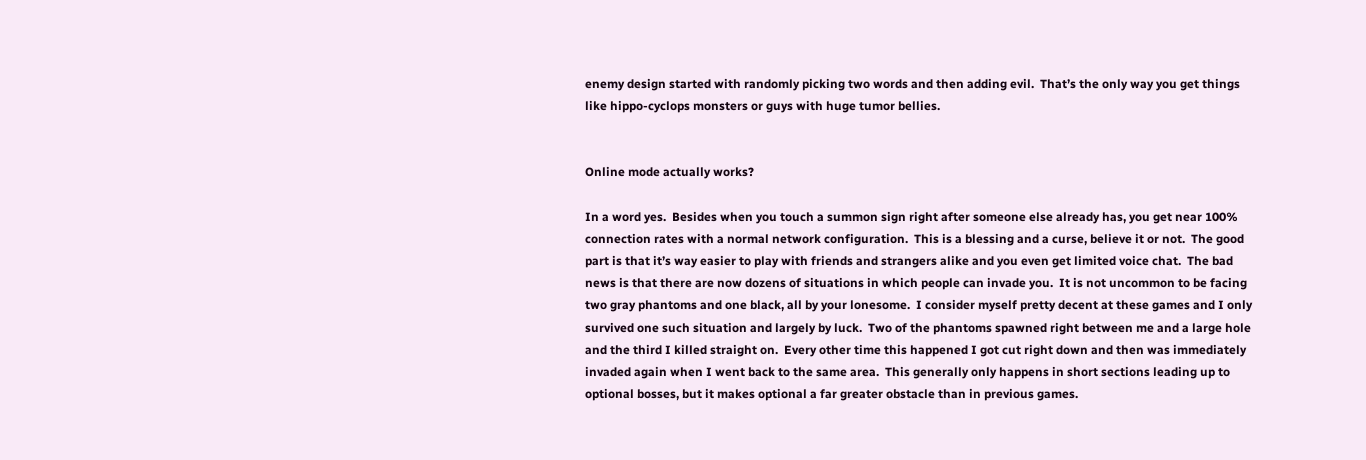enemy design started with randomly picking two words and then adding evil.  That’s the only way you get things like hippo-cyclops monsters or guys with huge tumor bellies.


Online mode actually works?

In a word yes.  Besides when you touch a summon sign right after someone else already has, you get near 100% connection rates with a normal network configuration.  This is a blessing and a curse, believe it or not.  The good part is that it’s way easier to play with friends and strangers alike and you even get limited voice chat.  The bad news is that there are now dozens of situations in which people can invade you.  It is not uncommon to be facing two gray phantoms and one black, all by your lonesome.  I consider myself pretty decent at these games and I only survived one such situation and largely by luck.  Two of the phantoms spawned right between me and a large hole and the third I killed straight on.  Every other time this happened I got cut right down and then was immediately invaded again when I went back to the same area.  This generally only happens in short sections leading up to optional bosses, but it makes optional a far greater obstacle than in previous games.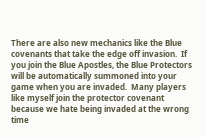There are also new mechanics like the Blue covenants that take the edge off invasion.  If you join the Blue Apostles, the Blue Protectors will be automatically summoned into your game when you are invaded.  Many players like myself join the protector covenant because we hate being invaded at the wrong time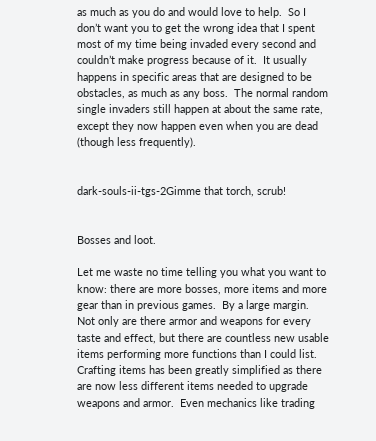as much as you do and would love to help.  So I don’t want you to get the wrong idea that I spent most of my time being invaded every second and couldn’t make progress because of it.  It usually happens in specific areas that are designed to be obstacles, as much as any boss.  The normal random single invaders still happen at about the same rate, except they now happen even when you are dead (though less frequently).


dark-souls-ii-tgs-2Gimme that torch, scrub!


Bosses and loot.

Let me waste no time telling you what you want to know: there are more bosses, more items and more gear than in previous games.  By a large margin.  Not only are there armor and weapons for every taste and effect, but there are countless new usable items performing more functions than I could list.  Crafting items has been greatly simplified as there are now less different items needed to upgrade weapons and armor.  Even mechanics like trading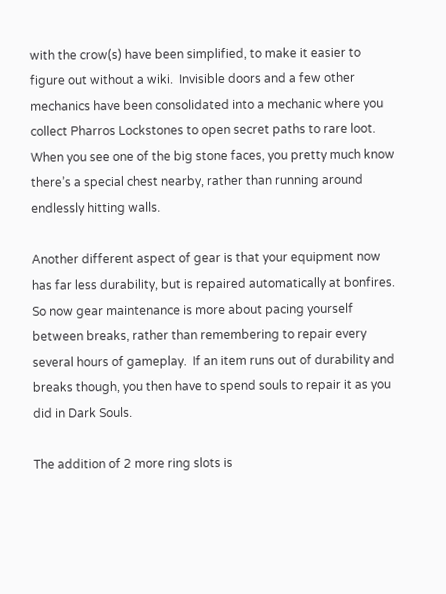with the crow(s) have been simplified, to make it easier to figure out without a wiki.  Invisible doors and a few other mechanics have been consolidated into a mechanic where you collect Pharros Lockstones to open secret paths to rare loot.  When you see one of the big stone faces, you pretty much know there’s a special chest nearby, rather than running around endlessly hitting walls.

Another different aspect of gear is that your equipment now has far less durability, but is repaired automatically at bonfires.   So now gear maintenance is more about pacing yourself between breaks, rather than remembering to repair every several hours of gameplay.  If an item runs out of durability and breaks though, you then have to spend souls to repair it as you did in Dark Souls.

The addition of 2 more ring slots is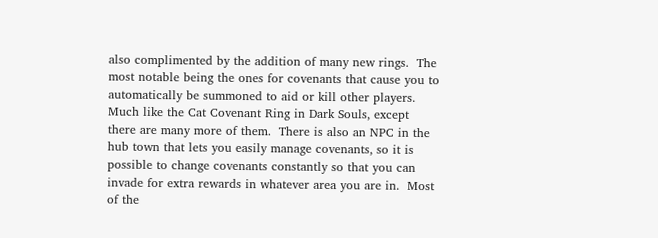also complimented by the addition of many new rings.  The most notable being the ones for covenants that cause you to automatically be summoned to aid or kill other players.  Much like the Cat Covenant Ring in Dark Souls, except there are many more of them.  There is also an NPC in the hub town that lets you easily manage covenants, so it is possible to change covenants constantly so that you can invade for extra rewards in whatever area you are in.  Most of the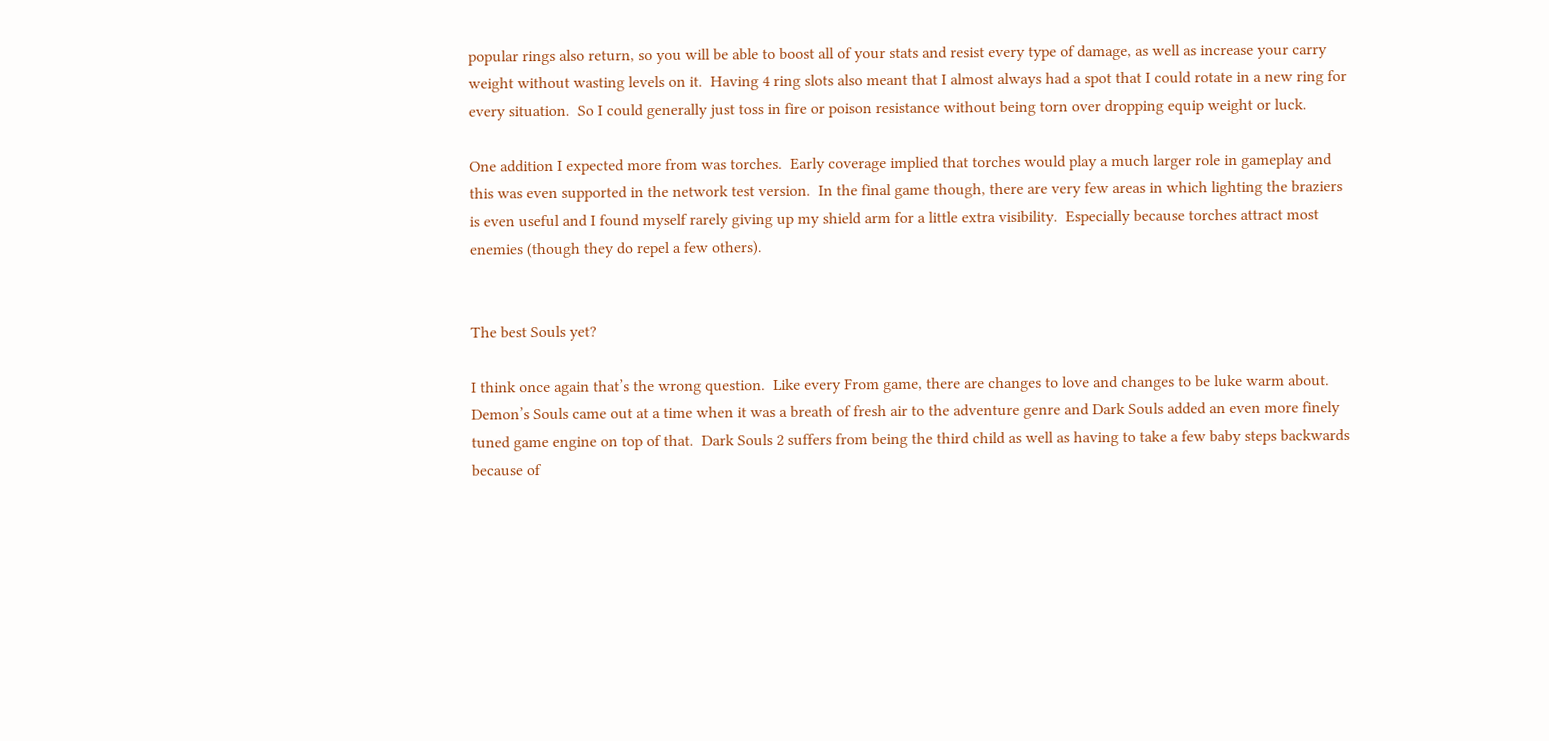popular rings also return, so you will be able to boost all of your stats and resist every type of damage, as well as increase your carry weight without wasting levels on it.  Having 4 ring slots also meant that I almost always had a spot that I could rotate in a new ring for every situation.  So I could generally just toss in fire or poison resistance without being torn over dropping equip weight or luck.

One addition I expected more from was torches.  Early coverage implied that torches would play a much larger role in gameplay and this was even supported in the network test version.  In the final game though, there are very few areas in which lighting the braziers is even useful and I found myself rarely giving up my shield arm for a little extra visibility.  Especially because torches attract most enemies (though they do repel a few others).


The best Souls yet?

I think once again that’s the wrong question.  Like every From game, there are changes to love and changes to be luke warm about.  Demon’s Souls came out at a time when it was a breath of fresh air to the adventure genre and Dark Souls added an even more finely tuned game engine on top of that.  Dark Souls 2 suffers from being the third child as well as having to take a few baby steps backwards because of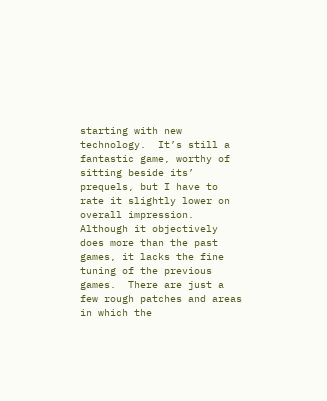starting with new technology.  It’s still a fantastic game, worthy of sitting beside its’ prequels, but I have to rate it slightly lower on overall impression.  Although it objectively does more than the past games, it lacks the fine tuning of the previous games.  There are just a few rough patches and areas in which the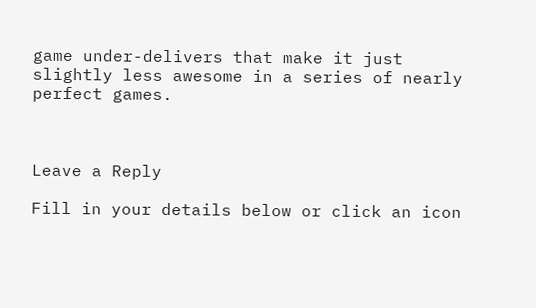game under-delivers that make it just slightly less awesome in a series of nearly perfect games.



Leave a Reply

Fill in your details below or click an icon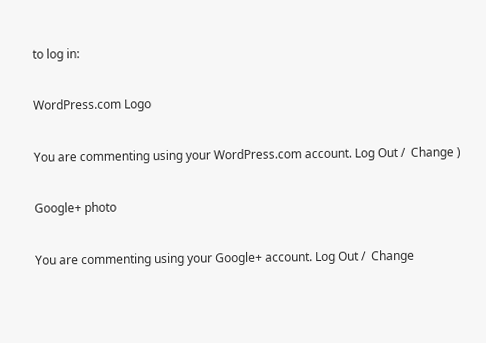to log in:

WordPress.com Logo

You are commenting using your WordPress.com account. Log Out /  Change )

Google+ photo

You are commenting using your Google+ account. Log Out /  Change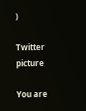)

Twitter picture

You are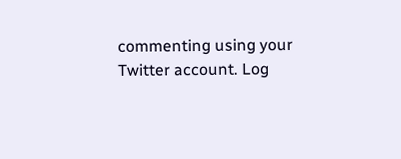commenting using your Twitter account. Log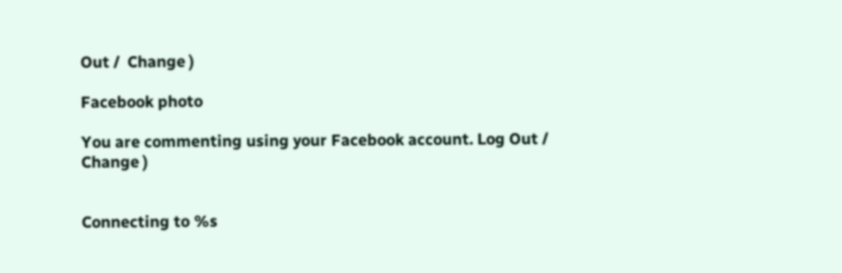Out /  Change )

Facebook photo

You are commenting using your Facebook account. Log Out /  Change )


Connecting to %s